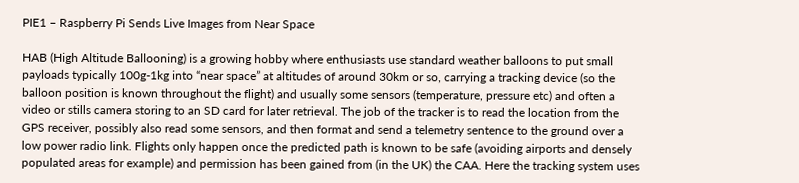PIE1 – Raspberry Pi Sends Live Images from Near Space

HAB (High Altitude Ballooning) is a growing hobby where enthusiasts use standard weather balloons to put small payloads typically 100g-1kg into “near space” at altitudes of around 30km or so, carrying a tracking device (so the balloon position is known throughout the flight) and usually some sensors (temperature, pressure etc) and often a video or stills camera storing to an SD card for later retrieval. The job of the tracker is to read the location from the GPS receiver, possibly also read some sensors, and then format and send a telemetry sentence to the ground over a low power radio link. Flights only happen once the predicted path is known to be safe (avoiding airports and densely populated areas for example) and permission has been gained from (in the UK) the CAA. Here the tracking system uses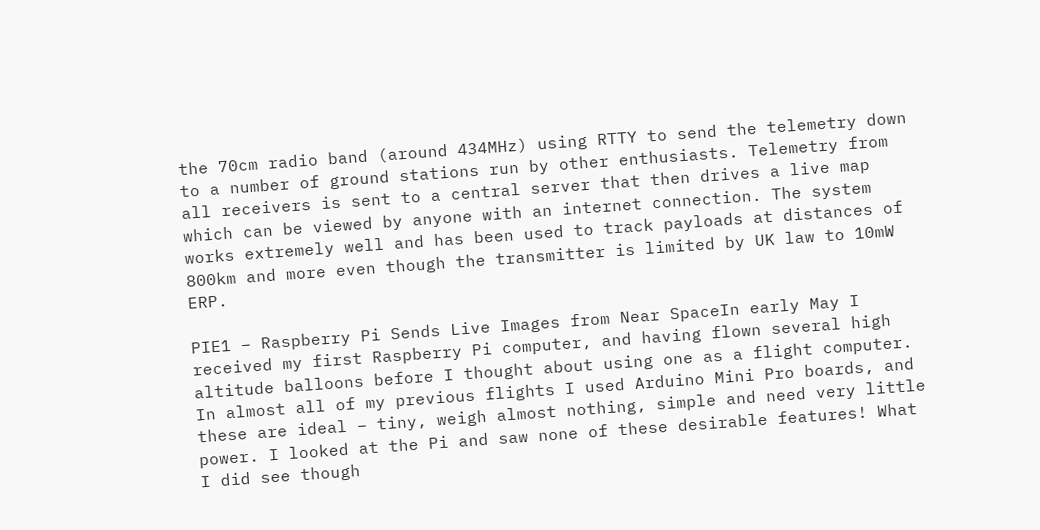the 70cm radio band (around 434MHz) using RTTY to send the telemetry down to a number of ground stations run by other enthusiasts. Telemetry from all receivers is sent to a central server that then drives a live map which can be viewed by anyone with an internet connection. The system works extremely well and has been used to track payloads at distances of 800km and more even though the transmitter is limited by UK law to 10mW ERP.

PIE1 – Raspberry Pi Sends Live Images from Near SpaceIn early May I received my first Raspberry Pi computer, and having flown several high altitude balloons before I thought about using one as a flight computer. In almost all of my previous flights I used Arduino Mini Pro boards, and these are ideal – tiny, weigh almost nothing, simple and need very little power. I looked at the Pi and saw none of these desirable features! What I did see though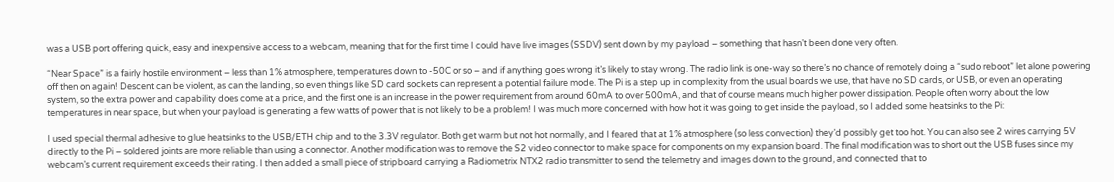was a USB port offering quick, easy and inexpensive access to a webcam, meaning that for the first time I could have live images (SSDV) sent down by my payload – something that hasn’t been done very often.

“Near Space” is a fairly hostile environment – less than 1% atmosphere, temperatures down to -50C or so – and if anything goes wrong it’s likely to stay wrong. The radio link is one-way so there’s no chance of remotely doing a “sudo reboot” let alone powering off then on again! Descent can be violent, as can the landing, so even things like SD card sockets can represent a potential failure mode. The Pi is a step up in complexity from the usual boards we use, that have no SD cards, or USB, or even an operating system, so the extra power and capability does come at a price, and the first one is an increase in the power requirement from around 60mA to over 500mA, and that of course means much higher power dissipation. People often worry about the low temperatures in near space, but when your payload is generating a few watts of power that is not likely to be a problem! I was much more concerned with how hot it was going to get inside the payload, so I added some heatsinks to the Pi:

I used special thermal adhesive to glue heatsinks to the USB/ETH chip and to the 3.3V regulator. Both get warm but not hot normally, and I feared that at 1% atmosphere (so less convection) they’d possibly get too hot. You can also see 2 wires carrying 5V directly to the Pi – soldered joints are more reliable than using a connector. Another modification was to remove the S2 video connector to make space for components on my expansion board. The final modification was to short out the USB fuses since my webcam’s current requirement exceeds their rating. I then added a small piece of stripboard carrying a Radiometrix NTX2 radio transmitter to send the telemetry and images down to the ground, and connected that to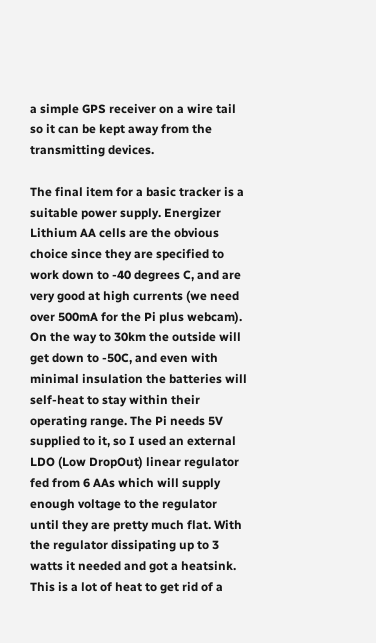a simple GPS receiver on a wire tail so it can be kept away from the transmitting devices.

The final item for a basic tracker is a suitable power supply. Energizer Lithium AA cells are the obvious choice since they are specified to work down to -40 degrees C, and are very good at high currents (we need over 500mA for the Pi plus webcam). On the way to 30km the outside will get down to -50C, and even with minimal insulation the batteries will self-heat to stay within their operating range. The Pi needs 5V supplied to it, so I used an external LDO (Low DropOut) linear regulator fed from 6 AAs which will supply enough voltage to the regulator until they are pretty much flat. With the regulator dissipating up to 3 watts it needed and got a heatsink. This is a lot of heat to get rid of a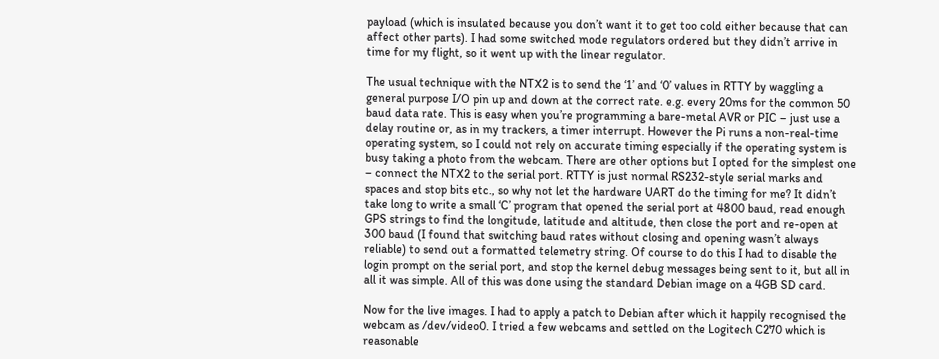payload (which is insulated because you don’t want it to get too cold either because that can affect other parts). I had some switched mode regulators ordered but they didn’t arrive in time for my flight, so it went up with the linear regulator.

The usual technique with the NTX2 is to send the ‘1’ and ‘0’ values in RTTY by waggling a general purpose I/O pin up and down at the correct rate. e.g. every 20ms for the common 50 baud data rate. This is easy when you’re programming a bare-metal AVR or PIC – just use a delay routine or, as in my trackers, a timer interrupt. However the Pi runs a non-real-time operating system, so I could not rely on accurate timing especially if the operating system is busy taking a photo from the webcam. There are other options but I opted for the simplest one – connect the NTX2 to the serial port. RTTY is just normal RS232-style serial marks and spaces and stop bits etc., so why not let the hardware UART do the timing for me? It didn’t take long to write a small ‘C’ program that opened the serial port at 4800 baud, read enough GPS strings to find the longitude, latitude and altitude, then close the port and re-open at 300 baud (I found that switching baud rates without closing and opening wasn’t always reliable) to send out a formatted telemetry string. Of course to do this I had to disable the login prompt on the serial port, and stop the kernel debug messages being sent to it, but all in all it was simple. All of this was done using the standard Debian image on a 4GB SD card.

Now for the live images. I had to apply a patch to Debian after which it happily recognised the webcam as /dev/video0. I tried a few webcams and settled on the Logitech C270 which is reasonable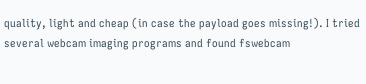quality, light and cheap (in case the payload goes missing!). I tried several webcam imaging programs and found fswebcam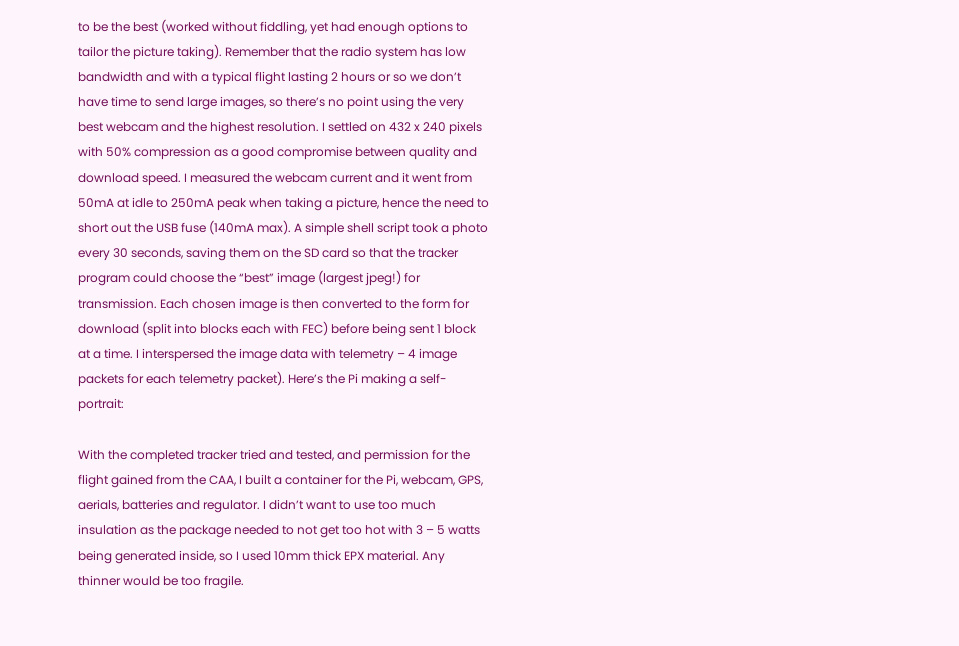to be the best (worked without fiddling, yet had enough options to tailor the picture taking). Remember that the radio system has low bandwidth and with a typical flight lasting 2 hours or so we don’t have time to send large images, so there’s no point using the very best webcam and the highest resolution. I settled on 432 x 240 pixels with 50% compression as a good compromise between quality and download speed. I measured the webcam current and it went from 50mA at idle to 250mA peak when taking a picture, hence the need to short out the USB fuse (140mA max). A simple shell script took a photo every 30 seconds, saving them on the SD card so that the tracker program could choose the “best” image (largest jpeg!) for transmission. Each chosen image is then converted to the form for download (split into blocks each with FEC) before being sent 1 block at a time. I interspersed the image data with telemetry – 4 image packets for each telemetry packet). Here’s the Pi making a self-portrait:

With the completed tracker tried and tested, and permission for the flight gained from the CAA, I built a container for the Pi, webcam, GPS, aerials, batteries and regulator. I didn’t want to use too much insulation as the package needed to not get too hot with 3 – 5 watts being generated inside, so I used 10mm thick EPX material. Any thinner would be too fragile.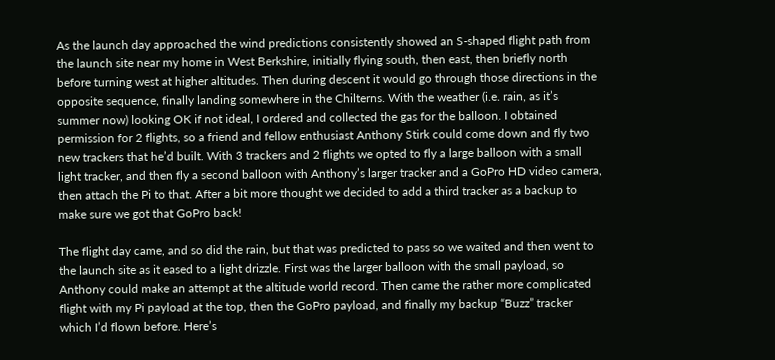As the launch day approached the wind predictions consistently showed an S-shaped flight path from the launch site near my home in West Berkshire, initially flying south, then east, then briefly north before turning west at higher altitudes. Then during descent it would go through those directions in the opposite sequence, finally landing somewhere in the Chilterns. With the weather (i.e. rain, as it’s summer now) looking OK if not ideal, I ordered and collected the gas for the balloon. I obtained permission for 2 flights, so a friend and fellow enthusiast Anthony Stirk could come down and fly two new trackers that he’d built. With 3 trackers and 2 flights we opted to fly a large balloon with a small light tracker, and then fly a second balloon with Anthony’s larger tracker and a GoPro HD video camera, then attach the Pi to that. After a bit more thought we decided to add a third tracker as a backup to make sure we got that GoPro back!

The flight day came, and so did the rain, but that was predicted to pass so we waited and then went to the launch site as it eased to a light drizzle. First was the larger balloon with the small payload, so Anthony could make an attempt at the altitude world record. Then came the rather more complicated flight with my Pi payload at the top, then the GoPro payload, and finally my backup “Buzz” tracker which I’d flown before. Here’s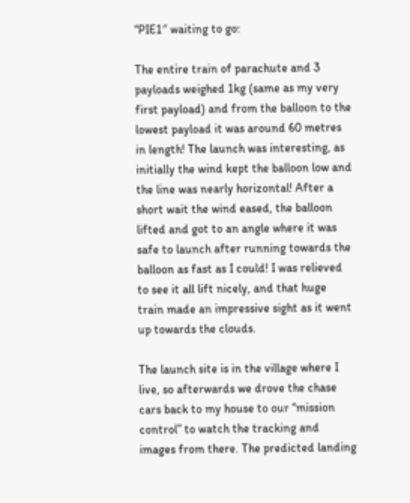“PIE1″ waiting to go:

The entire train of parachute and 3 payloads weighed 1kg (same as my very first payload) and from the balloon to the lowest payload it was around 60 metres in length! The launch was interesting, as initially the wind kept the balloon low and the line was nearly horizontal! After a short wait the wind eased, the balloon lifted and got to an angle where it was safe to launch after running towards the balloon as fast as I could! I was relieved to see it all lift nicely, and that huge train made an impressive sight as it went up towards the clouds.

The launch site is in the village where I live, so afterwards we drove the chase cars back to my house to our “mission control” to watch the tracking and images from there. The predicted landing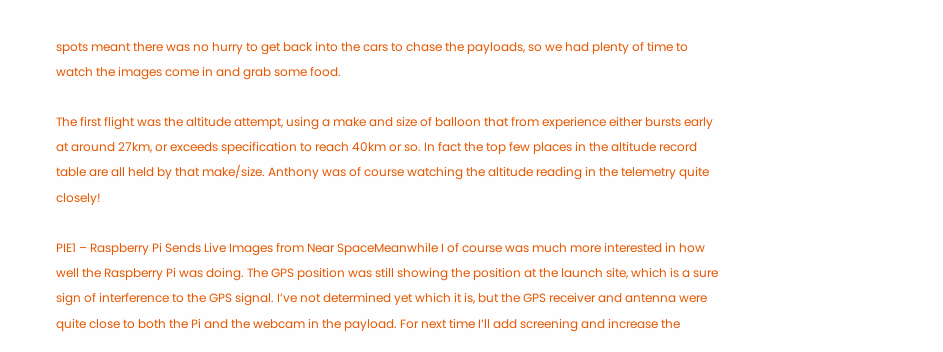spots meant there was no hurry to get back into the cars to chase the payloads, so we had plenty of time to watch the images come in and grab some food.

The first flight was the altitude attempt, using a make and size of balloon that from experience either bursts early at around 27km, or exceeds specification to reach 40km or so. In fact the top few places in the altitude record table are all held by that make/size. Anthony was of course watching the altitude reading in the telemetry quite closely!

PIE1 – Raspberry Pi Sends Live Images from Near SpaceMeanwhile I of course was much more interested in how well the Raspberry Pi was doing. The GPS position was still showing the position at the launch site, which is a sure sign of interference to the GPS signal. I’ve not determined yet which it is, but the GPS receiver and antenna were quite close to both the Pi and the webcam in the payload. For next time I’ll add screening and increase the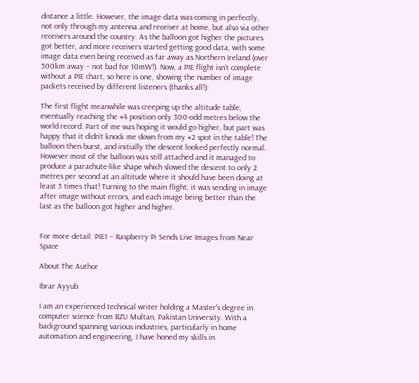distance a little. However, the image data was coming in perfectly, not only through my antenna and receiver at home, but also via other receivers around the country. As the balloon got higher the pictures got better, and more receivers started getting good data, with some image data even being received as far away as Northern Ireland (over 500km away – not bad for 10mW!). Now, a PIE flight isn’t complete without a PIE chart, so here is one, showing the number of image packets received by different listeners (thanks all!):

The first flight meanwhile was creeping up the altitude table, eventually reaching the #4 position only 300-odd metres below the world record. Part of me was hoping it would go higher, but part was happy that it didn’t knock me down from my #2 spot in the table! The balloon then burst, and initially the descent looked perfectly normal. However most of the balloon was still attached and it managed to produce a parachute-like shape which slowed the descent to only 2 metres per second at an altitude where it should have been doing at least 5 times that! Turning to the main flight, it was sending in image after image without errors, and each image being better than the last as the balloon got higher and higher.


For more detail: PIE1 – Raspberry Pi Sends Live Images from Near Space

About The Author

Ibrar Ayyub

I am an experienced technical writer holding a Master's degree in computer science from BZU Multan, Pakistan University. With a background spanning various industries, particularly in home automation and engineering, I have honed my skills in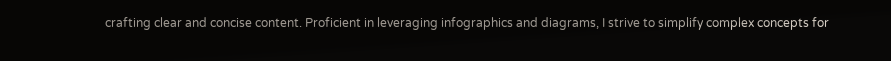crafting clear and concise content. Proficient in leveraging infographics and diagrams, I strive to simplify complex concepts for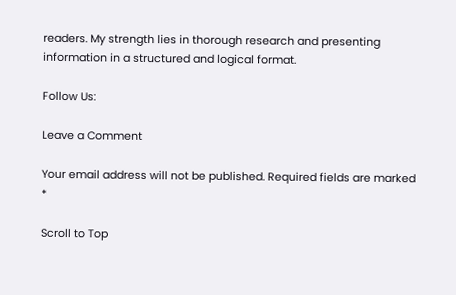readers. My strength lies in thorough research and presenting information in a structured and logical format.

Follow Us:

Leave a Comment

Your email address will not be published. Required fields are marked *

Scroll to Top